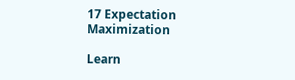17 Expectation Maximization

Learn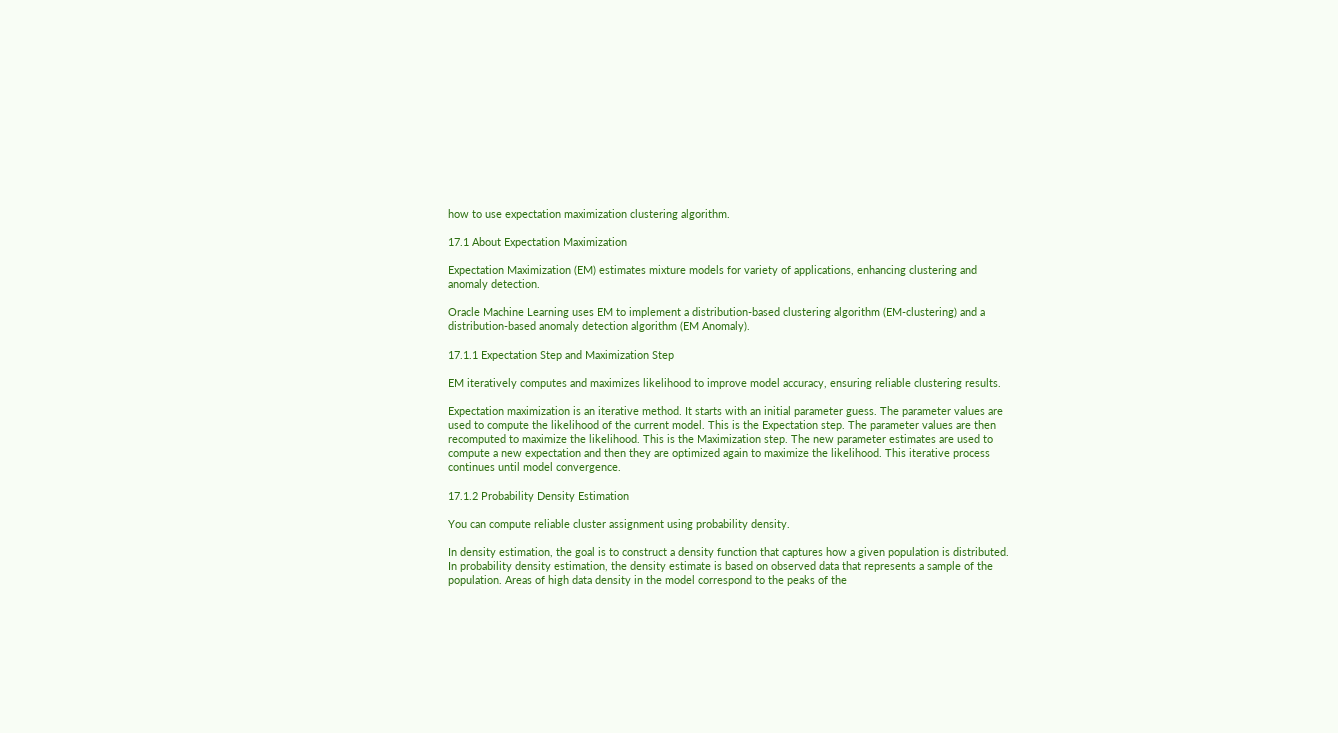how to use expectation maximization clustering algorithm.

17.1 About Expectation Maximization

Expectation Maximization (EM) estimates mixture models for variety of applications, enhancing clustering and anomaly detection.

Oracle Machine Learning uses EM to implement a distribution-based clustering algorithm (EM-clustering) and a distribution-based anomaly detection algorithm (EM Anomaly).

17.1.1 Expectation Step and Maximization Step

EM iteratively computes and maximizes likelihood to improve model accuracy, ensuring reliable clustering results.

Expectation maximization is an iterative method. It starts with an initial parameter guess. The parameter values are used to compute the likelihood of the current model. This is the Expectation step. The parameter values are then recomputed to maximize the likelihood. This is the Maximization step. The new parameter estimates are used to compute a new expectation and then they are optimized again to maximize the likelihood. This iterative process continues until model convergence.

17.1.2 Probability Density Estimation

You can compute reliable cluster assignment using probability density.

In density estimation, the goal is to construct a density function that captures how a given population is distributed. In probability density estimation, the density estimate is based on observed data that represents a sample of the population. Areas of high data density in the model correspond to the peaks of the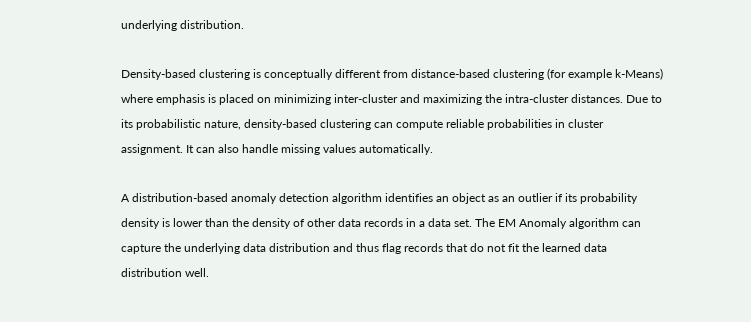underlying distribution.

Density-based clustering is conceptually different from distance-based clustering (for example k-Means) where emphasis is placed on minimizing inter-cluster and maximizing the intra-cluster distances. Due to its probabilistic nature, density-based clustering can compute reliable probabilities in cluster assignment. It can also handle missing values automatically.

A distribution-based anomaly detection algorithm identifies an object as an outlier if its probability density is lower than the density of other data records in a data set. The EM Anomaly algorithm can capture the underlying data distribution and thus flag records that do not fit the learned data distribution well.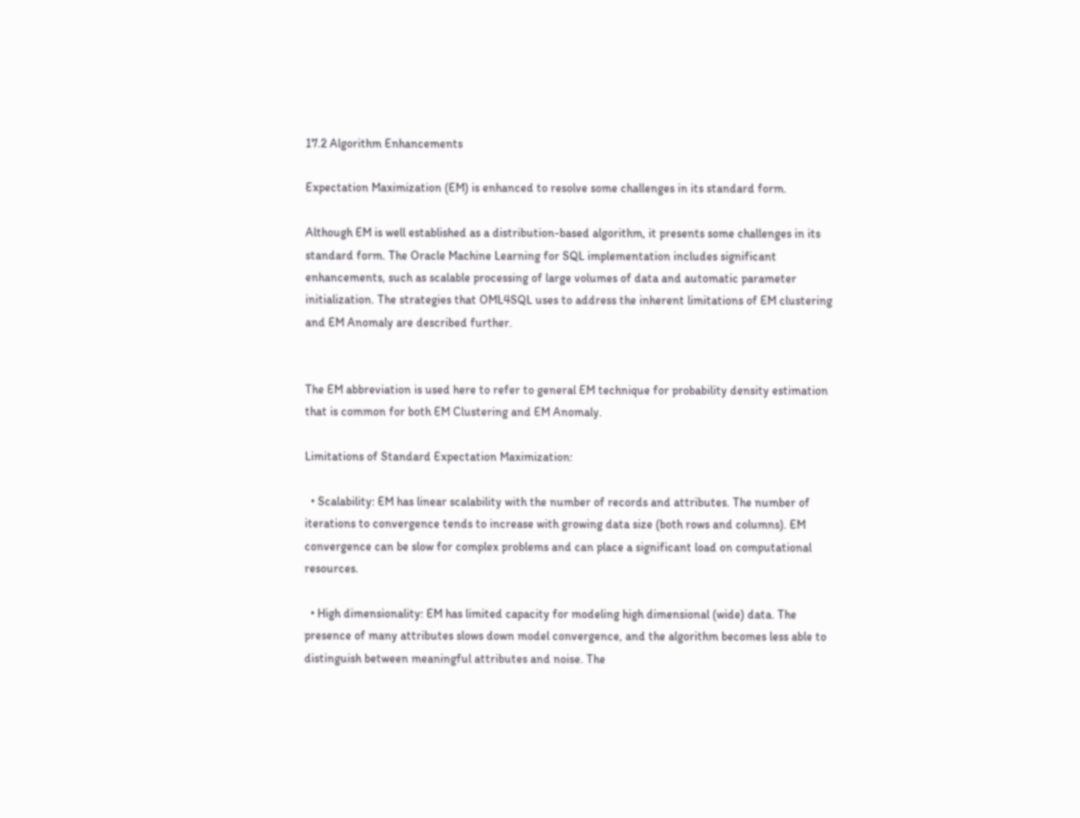17.2 Algorithm Enhancements

Expectation Maximization (EM) is enhanced to resolve some challenges in its standard form.

Although EM is well established as a distribution-based algorithm, it presents some challenges in its standard form. The Oracle Machine Learning for SQL implementation includes significant enhancements, such as scalable processing of large volumes of data and automatic parameter initialization. The strategies that OML4SQL uses to address the inherent limitations of EM clustering and EM Anomaly are described further.


The EM abbreviation is used here to refer to general EM technique for probability density estimation that is common for both EM Clustering and EM Anomaly.

Limitations of Standard Expectation Maximization:

  • Scalability: EM has linear scalability with the number of records and attributes. The number of iterations to convergence tends to increase with growing data size (both rows and columns). EM convergence can be slow for complex problems and can place a significant load on computational resources.

  • High dimensionality: EM has limited capacity for modeling high dimensional (wide) data. The presence of many attributes slows down model convergence, and the algorithm becomes less able to distinguish between meaningful attributes and noise. The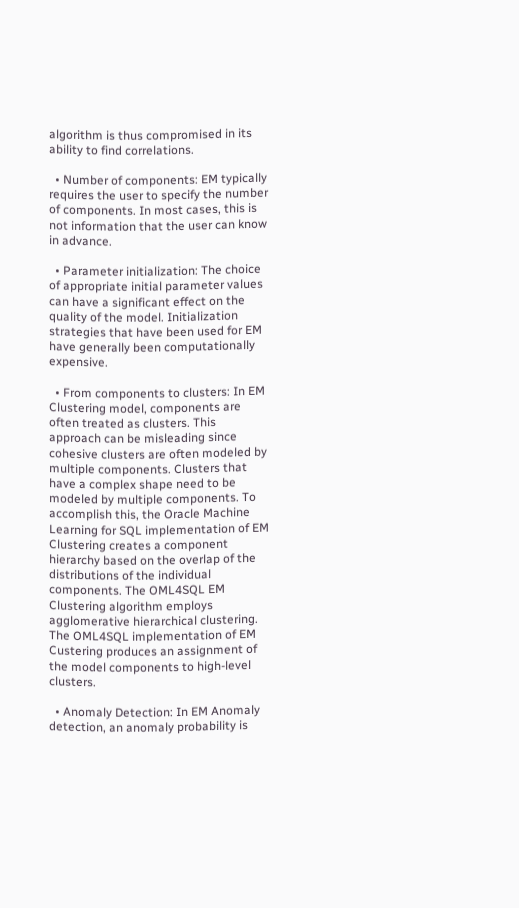algorithm is thus compromised in its ability to find correlations.

  • Number of components: EM typically requires the user to specify the number of components. In most cases, this is not information that the user can know in advance.

  • Parameter initialization: The choice of appropriate initial parameter values can have a significant effect on the quality of the model. Initialization strategies that have been used for EM have generally been computationally expensive.

  • From components to clusters: In EM Clustering model, components are often treated as clusters. This approach can be misleading since cohesive clusters are often modeled by multiple components. Clusters that have a complex shape need to be modeled by multiple components. To accomplish this, the Oracle Machine Learning for SQL implementation of EM Clustering creates a component hierarchy based on the overlap of the distributions of the individual components. The OML4SQL EM Clustering algorithm employs agglomerative hierarchical clustering. The OML4SQL implementation of EM Custering produces an assignment of the model components to high-level clusters.

  • Anomaly Detection: In EM Anomaly detection, an anomaly probability is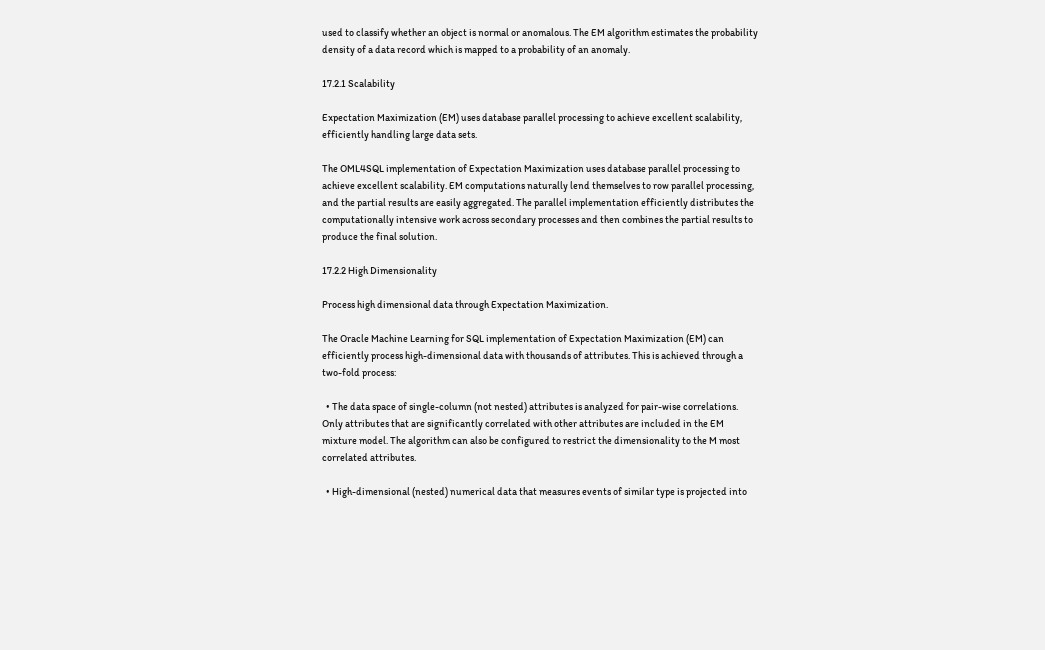used to classify whether an object is normal or anomalous. The EM algorithm estimates the probability density of a data record which is mapped to a probability of an anomaly.

17.2.1 Scalability

Expectation Maximization (EM) uses database parallel processing to achieve excellent scalability, efficiently handling large data sets.

The OML4SQL implementation of Expectation Maximization uses database parallel processing to achieve excellent scalability. EM computations naturally lend themselves to row parallel processing, and the partial results are easily aggregated. The parallel implementation efficiently distributes the computationally intensive work across secondary processes and then combines the partial results to produce the final solution.

17.2.2 High Dimensionality

Process high dimensional data through Expectation Maximization.

The Oracle Machine Learning for SQL implementation of Expectation Maximization (EM) can efficiently process high-dimensional data with thousands of attributes. This is achieved through a two-fold process:

  • The data space of single-column (not nested) attributes is analyzed for pair-wise correlations. Only attributes that are significantly correlated with other attributes are included in the EM mixture model. The algorithm can also be configured to restrict the dimensionality to the M most correlated attributes.

  • High-dimensional (nested) numerical data that measures events of similar type is projected into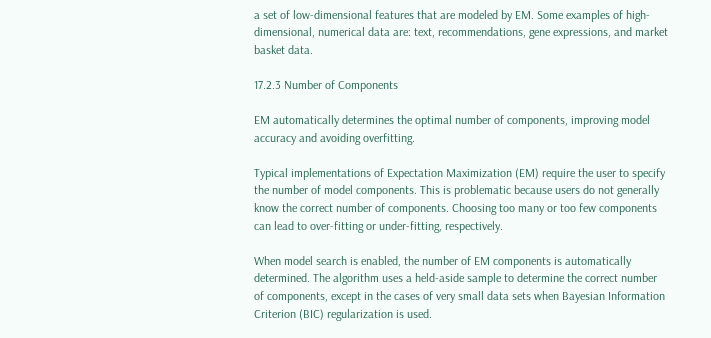a set of low-dimensional features that are modeled by EM. Some examples of high-dimensional, numerical data are: text, recommendations, gene expressions, and market basket data.

17.2.3 Number of Components

EM automatically determines the optimal number of components, improving model accuracy and avoiding overfitting.

Typical implementations of Expectation Maximization (EM) require the user to specify the number of model components. This is problematic because users do not generally know the correct number of components. Choosing too many or too few components can lead to over-fitting or under-fitting, respectively.

When model search is enabled, the number of EM components is automatically determined. The algorithm uses a held-aside sample to determine the correct number of components, except in the cases of very small data sets when Bayesian Information Criterion (BIC) regularization is used.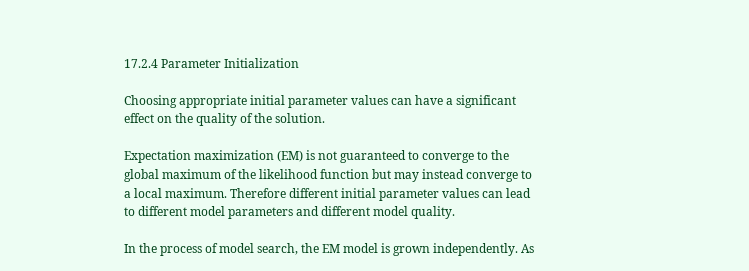17.2.4 Parameter Initialization

Choosing appropriate initial parameter values can have a significant effect on the quality of the solution.

Expectation maximization (EM) is not guaranteed to converge to the global maximum of the likelihood function but may instead converge to a local maximum. Therefore different initial parameter values can lead to different model parameters and different model quality.

In the process of model search, the EM model is grown independently. As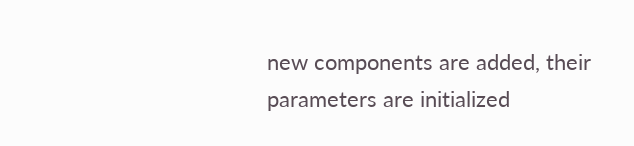new components are added, their parameters are initialized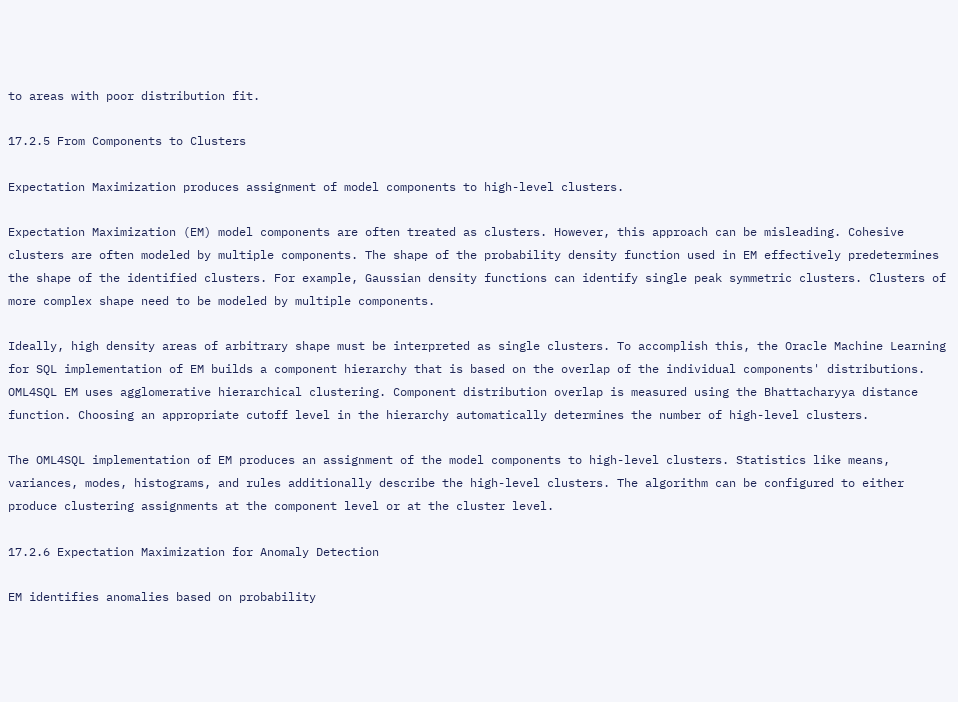to areas with poor distribution fit.

17.2.5 From Components to Clusters

Expectation Maximization produces assignment of model components to high-level clusters.

Expectation Maximization (EM) model components are often treated as clusters. However, this approach can be misleading. Cohesive clusters are often modeled by multiple components. The shape of the probability density function used in EM effectively predetermines the shape of the identified clusters. For example, Gaussian density functions can identify single peak symmetric clusters. Clusters of more complex shape need to be modeled by multiple components.

Ideally, high density areas of arbitrary shape must be interpreted as single clusters. To accomplish this, the Oracle Machine Learning for SQL implementation of EM builds a component hierarchy that is based on the overlap of the individual components' distributions. OML4SQL EM uses agglomerative hierarchical clustering. Component distribution overlap is measured using the Bhattacharyya distance function. Choosing an appropriate cutoff level in the hierarchy automatically determines the number of high-level clusters.

The OML4SQL implementation of EM produces an assignment of the model components to high-level clusters. Statistics like means, variances, modes, histograms, and rules additionally describe the high-level clusters. The algorithm can be configured to either produce clustering assignments at the component level or at the cluster level.

17.2.6 Expectation Maximization for Anomaly Detection

EM identifies anomalies based on probability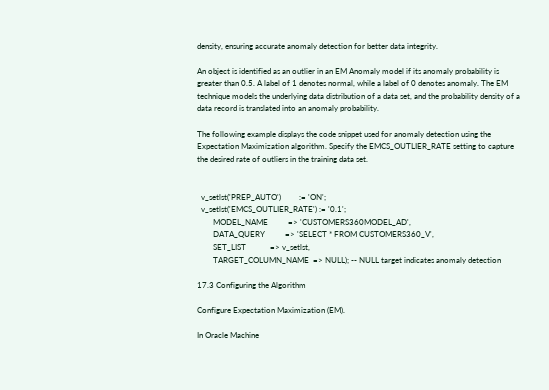density, ensuring accurate anomaly detection for better data integrity.

An object is identified as an outlier in an EM Anomaly model if its anomaly probability is greater than 0.5. A label of 1 denotes normal, while a label of 0 denotes anomaly. The EM technique models the underlying data distribution of a data set, and the probability density of a data record is translated into an anomaly probability.

The following example displays the code snippet used for anomaly detection using the Expectation Maximization algorithm. Specify the EMCS_OUTLIER_RATE setting to capture the desired rate of outliers in the training data set.


  v_setlst('PREP_AUTO')         := 'ON';
  v_setlst('EMCS_OUTLIER_RATE') := '0.1';
        MODEL_NAME          => 'CUSTOMERS360MODEL_AD',
        DATA_QUERY          => 'SELECT * FROM CUSTOMERS360_V',
        SET_LIST            => v_setlst,
        TARGET_COLUMN_NAME  => NULL); -- NULL target indicates anomaly detection

17.3 Configuring the Algorithm

Configure Expectation Maximization (EM).

In Oracle Machine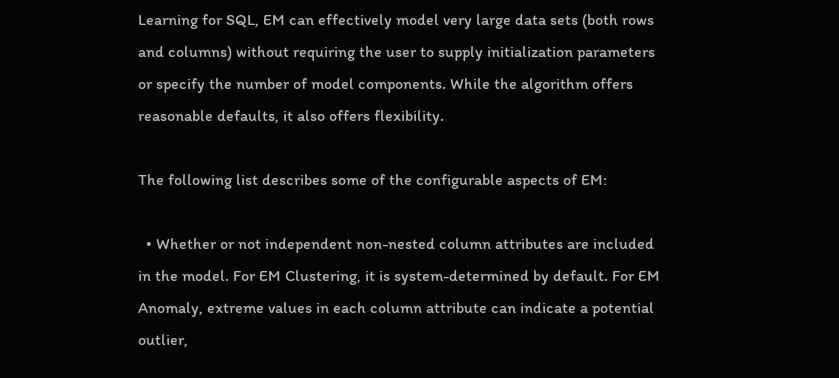Learning for SQL, EM can effectively model very large data sets (both rows and columns) without requiring the user to supply initialization parameters or specify the number of model components. While the algorithm offers reasonable defaults, it also offers flexibility.

The following list describes some of the configurable aspects of EM:

  • Whether or not independent non-nested column attributes are included in the model. For EM Clustering, it is system-determined by default. For EM Anomaly, extreme values in each column attribute can indicate a potential outlier,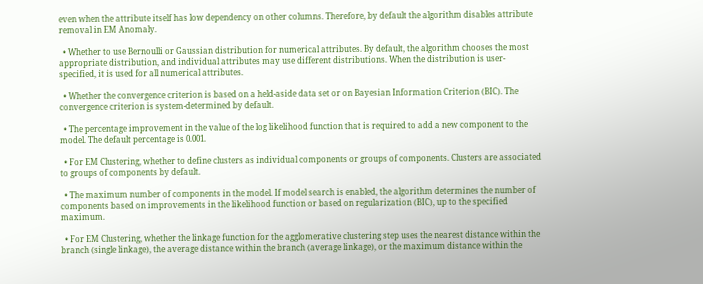even when the attribute itself has low dependency on other columns. Therefore, by default the algorithm disables attribute removal in EM Anomaly.

  • Whether to use Bernoulli or Gaussian distribution for numerical attributes. By default, the algorithm chooses the most appropriate distribution, and individual attributes may use different distributions. When the distribution is user-specified, it is used for all numerical attributes.

  • Whether the convergence criterion is based on a held-aside data set or on Bayesian Information Criterion (BIC). The convergence criterion is system-determined by default.

  • The percentage improvement in the value of the log likelihood function that is required to add a new component to the model. The default percentage is 0.001.

  • For EM Clustering, whether to define clusters as individual components or groups of components. Clusters are associated to groups of components by default.

  • The maximum number of components in the model. If model search is enabled, the algorithm determines the number of components based on improvements in the likelihood function or based on regularization (BIC), up to the specified maximum.

  • For EM Clustering, whether the linkage function for the agglomerative clustering step uses the nearest distance within the branch (single linkage), the average distance within the branch (average linkage), or the maximum distance within the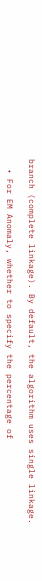branch (complete linkage). By default, the algorithm uses single linkage.

  • For EM Anomaly, whether to specify the percentage of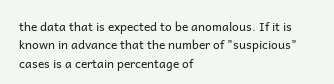the data that is expected to be anomalous. If it is known in advance that the number of "suspicious" cases is a certain percentage of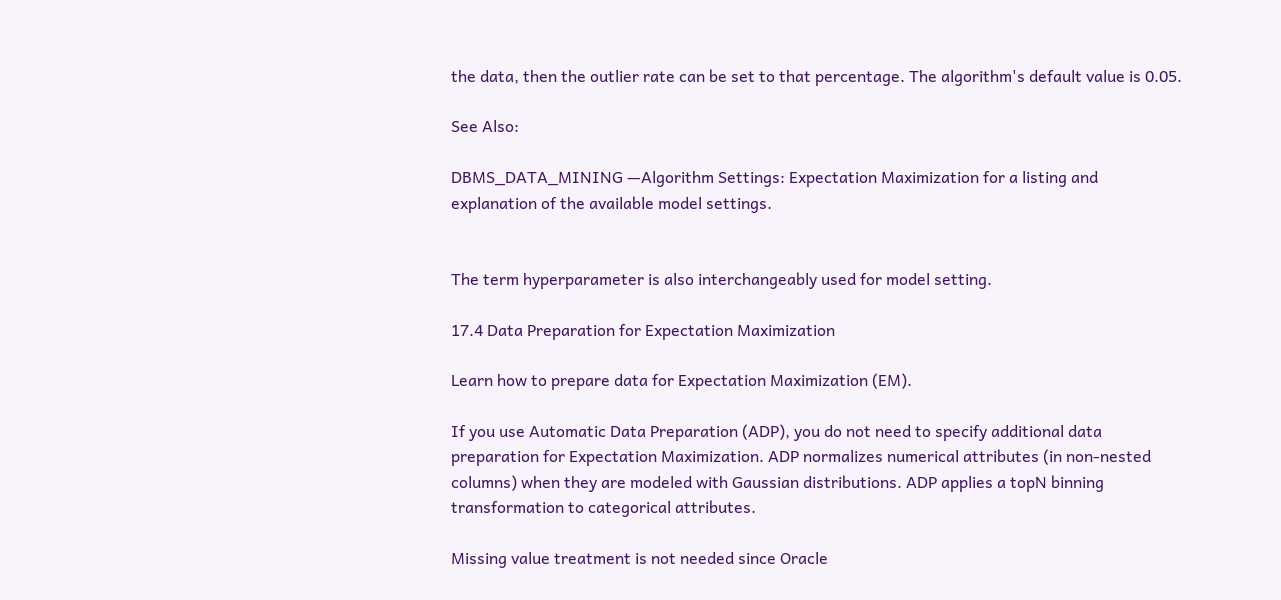the data, then the outlier rate can be set to that percentage. The algorithm's default value is 0.05.

See Also:

DBMS_DATA_MINING —Algorithm Settings: Expectation Maximization for a listing and explanation of the available model settings.


The term hyperparameter is also interchangeably used for model setting.

17.4 Data Preparation for Expectation Maximization

Learn how to prepare data for Expectation Maximization (EM).

If you use Automatic Data Preparation (ADP), you do not need to specify additional data preparation for Expectation Maximization. ADP normalizes numerical attributes (in non-nested columns) when they are modeled with Gaussian distributions. ADP applies a topN binning transformation to categorical attributes.

Missing value treatment is not needed since Oracle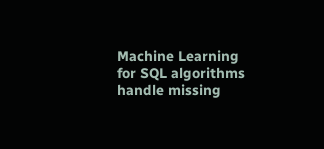Machine Learning for SQL algorithms handle missing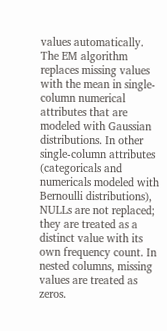values automatically. The EM algorithm replaces missing values with the mean in single-column numerical attributes that are modeled with Gaussian distributions. In other single-column attributes (categoricals and numericals modeled with Bernoulli distributions), NULLs are not replaced; they are treated as a distinct value with its own frequency count. In nested columns, missing values are treated as zeros.